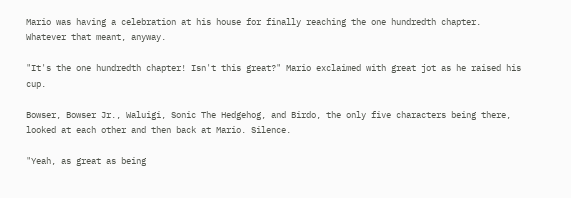Mario was having a celebration at his house for finally reaching the one hundredth chapter. Whatever that meant, anyway.

"It's the one hundredth chapter! Isn't this great?" Mario exclaimed with great jot as he raised his cup.

Bowser, Bowser Jr., Waluigi, Sonic The Hedgehog, and Birdo, the only five characters being there, looked at each other and then back at Mario. Silence.

"Yeah, as great as being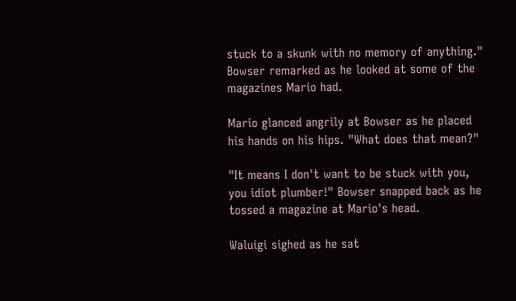stuck to a skunk with no memory of anything." Bowser remarked as he looked at some of the magazines Mario had.

Mario glanced angrily at Bowser as he placed his hands on his hips. "What does that mean?"

"It means I don't want to be stuck with you, you idiot plumber!" Bowser snapped back as he tossed a magazine at Mario's head.

Waluigi sighed as he sat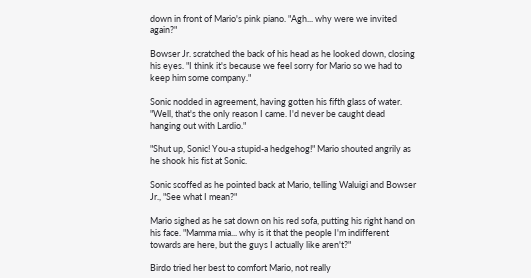down in front of Mario's pink piano. "Agh... why were we invited again?"

Bowser Jr. scratched the back of his head as he looked down, closing his eyes. "I think it's because we feel sorry for Mario so we had to keep him some company."

Sonic nodded in agreement, having gotten his fifth glass of water. "Well, that's the only reason I came. I'd never be caught dead hanging out with Lardio."

"Shut up, Sonic! You-a stupid-a hedgehog!" Mario shouted angrily as he shook his fist at Sonic.

Sonic scoffed as he pointed back at Mario, telling Waluigi and Bowser Jr., "See what I mean?"

Mario sighed as he sat down on his red sofa, putting his right hand on his face. "Mamma mia... why is it that the people I'm indifferent towards are here, but the guys I actually like aren't?"

Birdo tried her best to comfort Mario, not really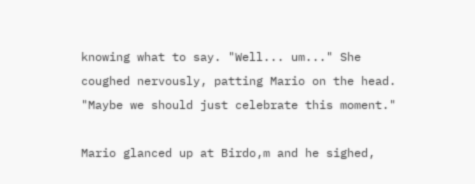knowing what to say. "Well... um..." She coughed nervously, patting Mario on the head. "Maybe we should just celebrate this moment."

Mario glanced up at Birdo,m and he sighed,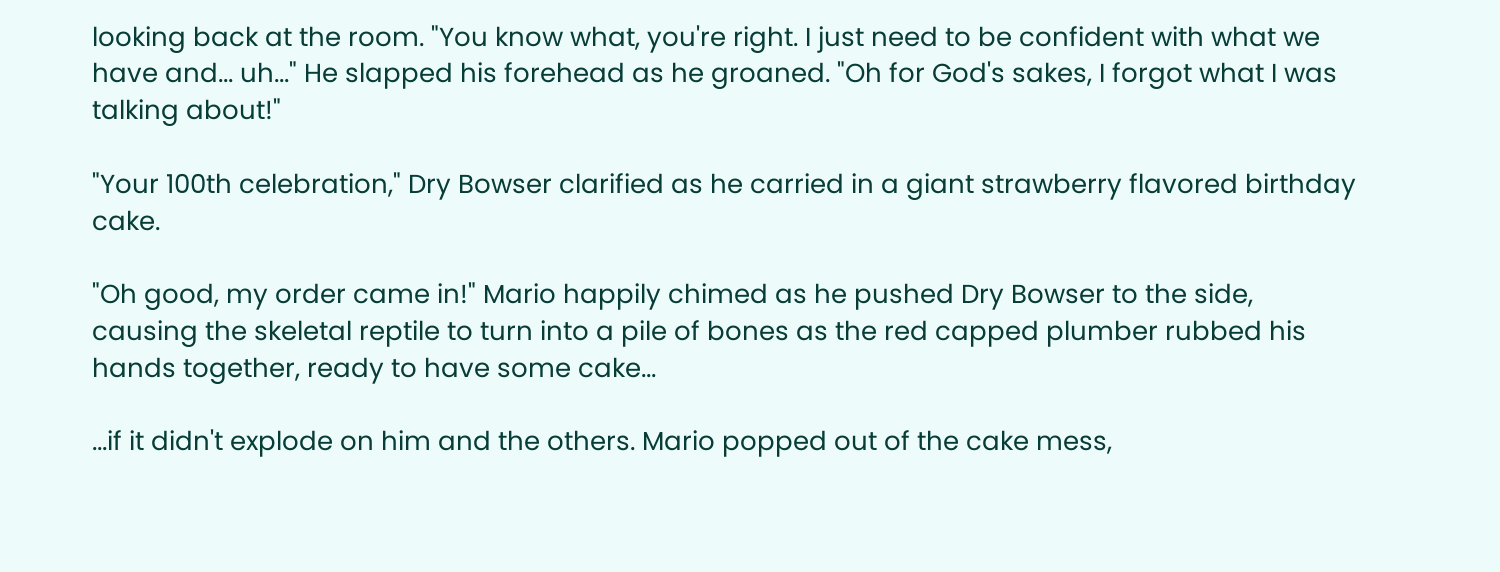looking back at the room. "You know what, you're right. I just need to be confident with what we have and... uh..." He slapped his forehead as he groaned. "Oh for God's sakes, I forgot what I was talking about!"

"Your 100th celebration," Dry Bowser clarified as he carried in a giant strawberry flavored birthday cake.

"Oh good, my order came in!" Mario happily chimed as he pushed Dry Bowser to the side, causing the skeletal reptile to turn into a pile of bones as the red capped plumber rubbed his hands together, ready to have some cake...

...if it didn't explode on him and the others. Mario popped out of the cake mess,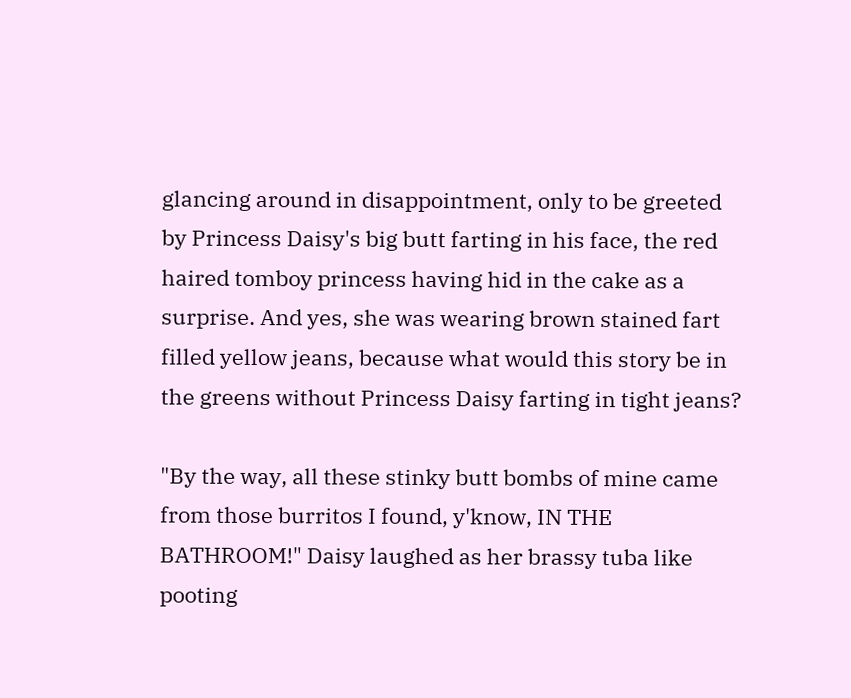glancing around in disappointment, only to be greeted by Princess Daisy's big butt farting in his face, the red haired tomboy princess having hid in the cake as a surprise. And yes, she was wearing brown stained fart filled yellow jeans, because what would this story be in the greens without Princess Daisy farting in tight jeans?

"By the way, all these stinky butt bombs of mine came from those burritos I found, y'know, IN THE BATHROOM!" Daisy laughed as her brassy tuba like pooting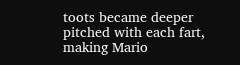toots became deeper pitched with each fart, making Mario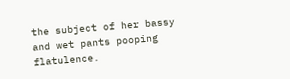the subject of her bassy and wet pants pooping flatulence.